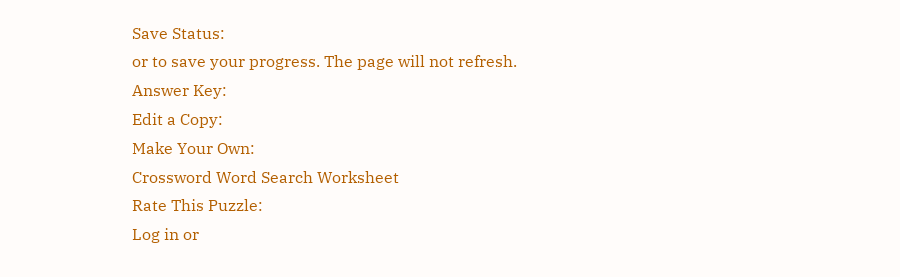Save Status:
or to save your progress. The page will not refresh.
Answer Key:
Edit a Copy:
Make Your Own:
Crossword Word Search Worksheet
Rate This Puzzle:
Log in or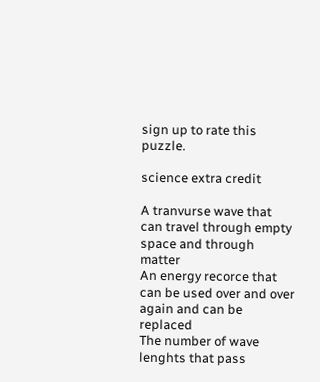sign up to rate this puzzle.

science extra credit

A tranvurse wave that can travel through empty space and through matter
An energy recorce that can be used over and over again and can be replaced
The number of wave lenghts that pass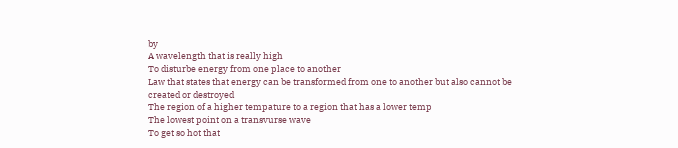by
A wavelength that is really high
To disturbe energy from one place to another
Law that states that energy can be transformed from one to another but also cannot be created or destroyed
The region of a higher tempature to a region that has a lower temp
The lowest point on a transvurse wave
To get so hot that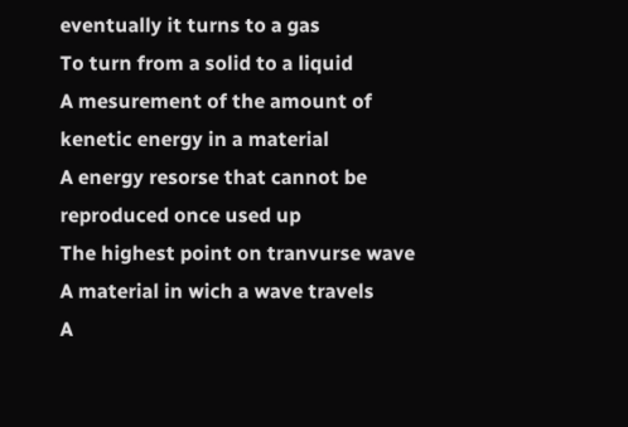eventually it turns to a gas
To turn from a solid to a liquid
A mesurement of the amount of kenetic energy in a material
A energy resorse that cannot be reproduced once used up
The highest point on tranvurse wave
A material in wich a wave travels
A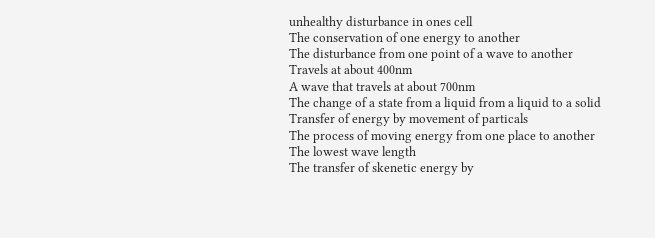unhealthy disturbance in ones cell
The conservation of one energy to another
The disturbance from one point of a wave to another
Travels at about 400nm
A wave that travels at about 700nm
The change of a state from a liquid from a liquid to a solid
Transfer of energy by movement of particals
The process of moving energy from one place to another
The lowest wave length
The transfer of skenetic energy by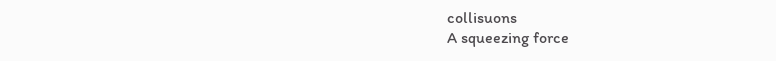collisuons
A squeezing force